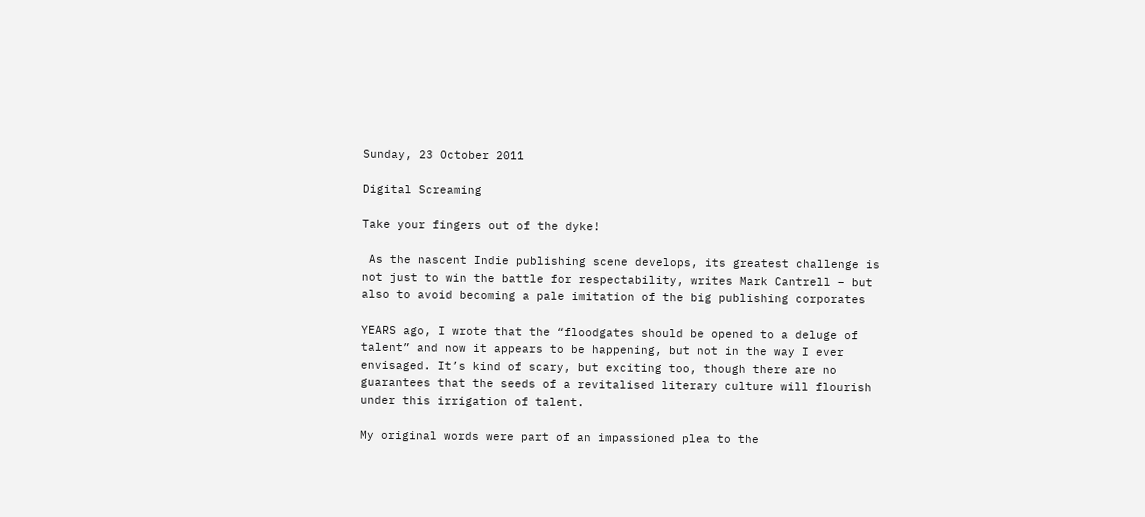Sunday, 23 October 2011

Digital Screaming

Take your fingers out of the dyke!

 As the nascent Indie publishing scene develops, its greatest challenge is not just to win the battle for respectability, writes Mark Cantrell – but also to avoid becoming a pale imitation of the big publishing corporates

YEARS ago, I wrote that the “floodgates should be opened to a deluge of talent” and now it appears to be happening, but not in the way I ever envisaged. It’s kind of scary, but exciting too, though there are no guarantees that the seeds of a revitalised literary culture will flourish under this irrigation of talent.

My original words were part of an impassioned plea to the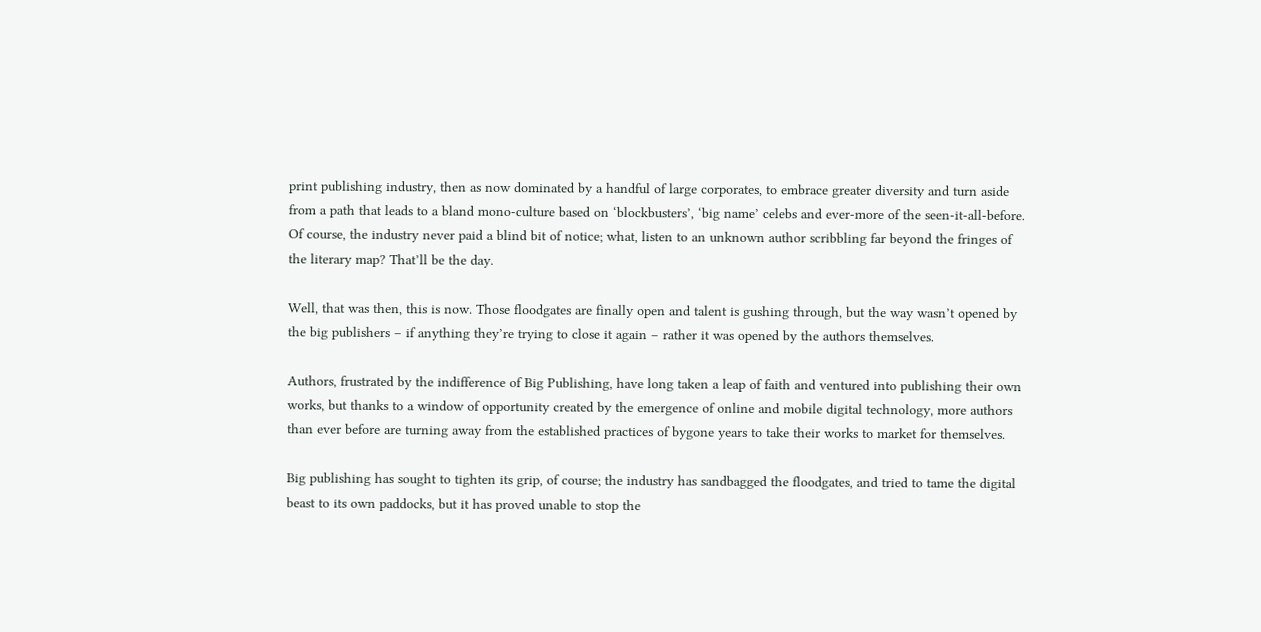print publishing industry, then as now dominated by a handful of large corporates, to embrace greater diversity and turn aside from a path that leads to a bland mono-culture based on ‘blockbusters’, ‘big name’ celebs and ever-more of the seen-it-all-before. Of course, the industry never paid a blind bit of notice; what, listen to an unknown author scribbling far beyond the fringes of the literary map? That’ll be the day.

Well, that was then, this is now. Those floodgates are finally open and talent is gushing through, but the way wasn’t opened by the big publishers – if anything they’re trying to close it again – rather it was opened by the authors themselves.

Authors, frustrated by the indifference of Big Publishing, have long taken a leap of faith and ventured into publishing their own works, but thanks to a window of opportunity created by the emergence of online and mobile digital technology, more authors than ever before are turning away from the established practices of bygone years to take their works to market for themselves.

Big publishing has sought to tighten its grip, of course; the industry has sandbagged the floodgates, and tried to tame the digital beast to its own paddocks, but it has proved unable to stop the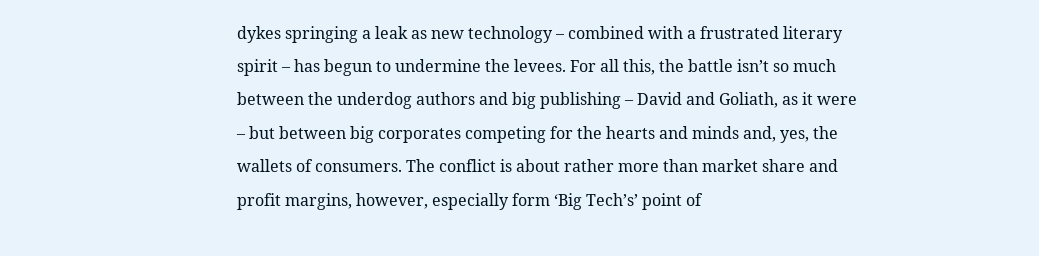dykes springing a leak as new technology – combined with a frustrated literary spirit – has begun to undermine the levees. For all this, the battle isn’t so much between the underdog authors and big publishing – David and Goliath, as it were – but between big corporates competing for the hearts and minds and, yes, the wallets of consumers. The conflict is about rather more than market share and profit margins, however, especially form ‘Big Tech’s’ point of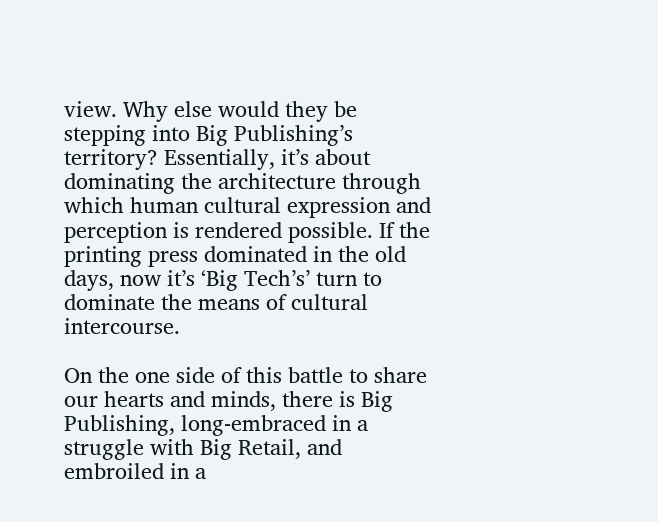view. Why else would they be stepping into Big Publishing’s territory? Essentially, it’s about dominating the architecture through which human cultural expression and perception is rendered possible. If the printing press dominated in the old days, now it’s ‘Big Tech’s’ turn to dominate the means of cultural intercourse.

On the one side of this battle to share our hearts and minds, there is Big Publishing, long-embraced in a struggle with Big Retail, and embroiled in a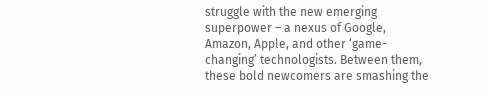struggle with the new emerging superpower – a nexus of Google, Amazon, Apple, and other ‘game-changing’ technologists. Between them, these bold newcomers are smashing the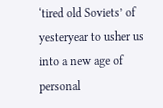‘tired old Soviets’ of yesteryear to usher us into a new age of personal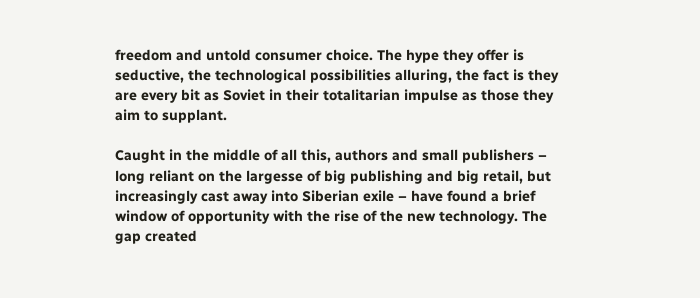freedom and untold consumer choice. The hype they offer is seductive, the technological possibilities alluring, the fact is they are every bit as Soviet in their totalitarian impulse as those they aim to supplant.

Caught in the middle of all this, authors and small publishers – long reliant on the largesse of big publishing and big retail, but increasingly cast away into Siberian exile – have found a brief window of opportunity with the rise of the new technology. The gap created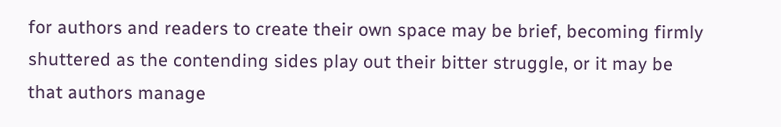for authors and readers to create their own space may be brief, becoming firmly shuttered as the contending sides play out their bitter struggle, or it may be that authors manage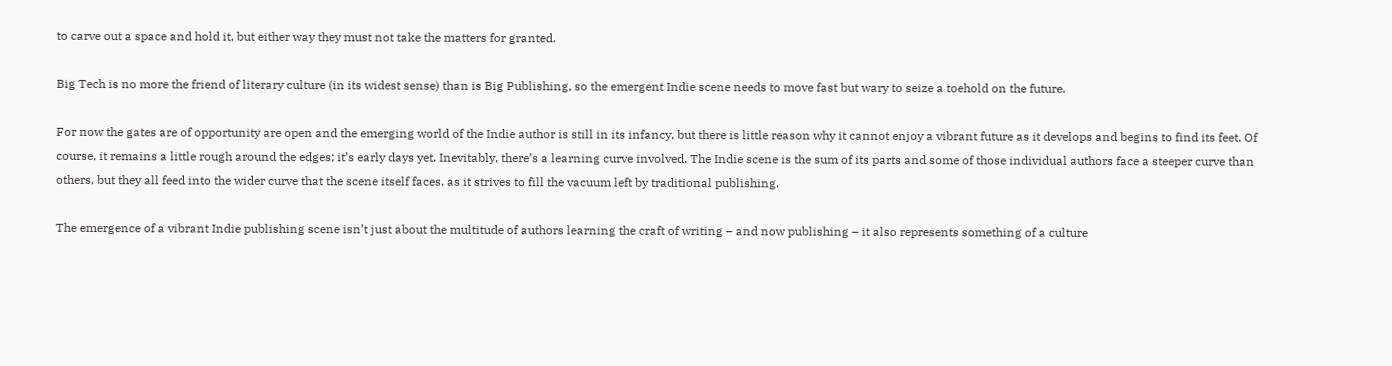to carve out a space and hold it, but either way they must not take the matters for granted.

Big Tech is no more the friend of literary culture (in its widest sense) than is Big Publishing, so the emergent Indie scene needs to move fast but wary to seize a toehold on the future.

For now the gates are of opportunity are open and the emerging world of the Indie author is still in its infancy, but there is little reason why it cannot enjoy a vibrant future as it develops and begins to find its feet. Of course, it remains a little rough around the edges; it’s early days yet. Inevitably, there’s a learning curve involved. The Indie scene is the sum of its parts and some of those individual authors face a steeper curve than others, but they all feed into the wider curve that the scene itself faces, as it strives to fill the vacuum left by traditional publishing.

The emergence of a vibrant Indie publishing scene isn’t just about the multitude of authors learning the craft of writing – and now publishing – it also represents something of a culture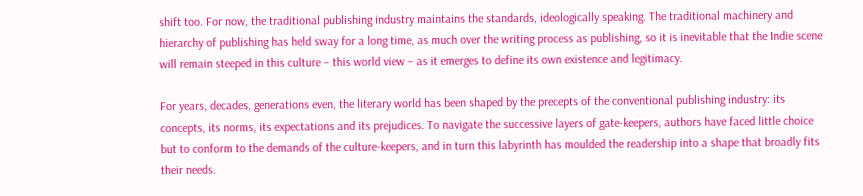shift too. For now, the traditional publishing industry maintains the standards, ideologically speaking. The traditional machinery and hierarchy of publishing has held sway for a long time, as much over the writing process as publishing, so it is inevitable that the Indie scene will remain steeped in this culture – this world view – as it emerges to define its own existence and legitimacy.

For years, decades, generations even, the literary world has been shaped by the precepts of the conventional publishing industry: its concepts, its norms, its expectations and its prejudices. To navigate the successive layers of gate-keepers, authors have faced little choice but to conform to the demands of the culture-keepers, and in turn this labyrinth has moulded the readership into a shape that broadly fits their needs.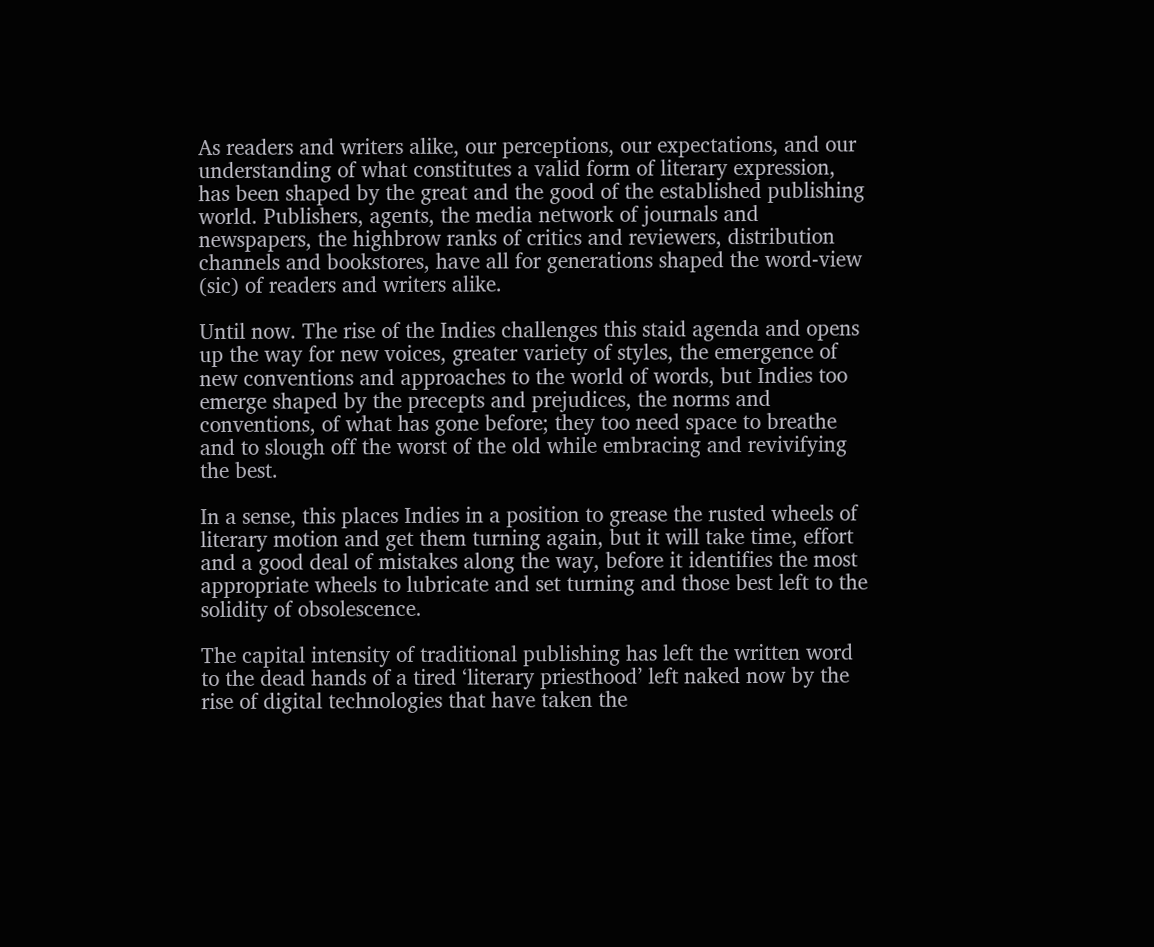As readers and writers alike, our perceptions, our expectations, and our understanding of what constitutes a valid form of literary expression, has been shaped by the great and the good of the established publishing world. Publishers, agents, the media network of journals and newspapers, the highbrow ranks of critics and reviewers, distribution channels and bookstores, have all for generations shaped the word-view (sic) of readers and writers alike.

Until now. The rise of the Indies challenges this staid agenda and opens up the way for new voices, greater variety of styles, the emergence of new conventions and approaches to the world of words, but Indies too emerge shaped by the precepts and prejudices, the norms and conventions, of what has gone before; they too need space to breathe and to slough off the worst of the old while embracing and revivifying the best.

In a sense, this places Indies in a position to grease the rusted wheels of literary motion and get them turning again, but it will take time, effort and a good deal of mistakes along the way, before it identifies the most appropriate wheels to lubricate and set turning and those best left to the solidity of obsolescence.

The capital intensity of traditional publishing has left the written word to the dead hands of a tired ‘literary priesthood’ left naked now by the rise of digital technologies that have taken the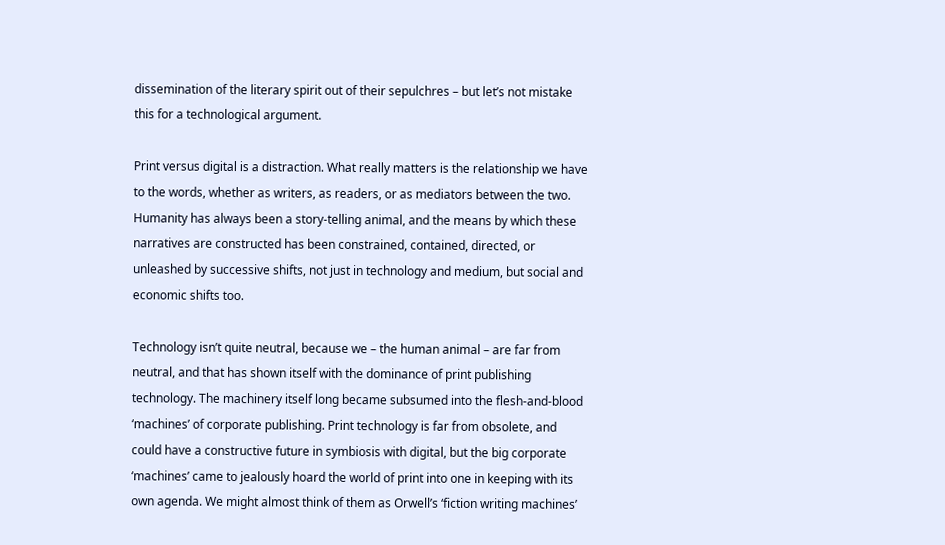dissemination of the literary spirit out of their sepulchres – but let’s not mistake this for a technological argument.

Print versus digital is a distraction. What really matters is the relationship we have to the words, whether as writers, as readers, or as mediators between the two. Humanity has always been a story-telling animal, and the means by which these narratives are constructed has been constrained, contained, directed, or unleashed by successive shifts, not just in technology and medium, but social and economic shifts too.

Technology isn’t quite neutral, because we – the human animal – are far from neutral, and that has shown itself with the dominance of print publishing technology. The machinery itself long became subsumed into the flesh-and-blood ‘machines’ of corporate publishing. Print technology is far from obsolete, and could have a constructive future in symbiosis with digital, but the big corporate ‘machines’ came to jealously hoard the world of print into one in keeping with its own agenda. We might almost think of them as Orwell’s ‘fiction writing machines’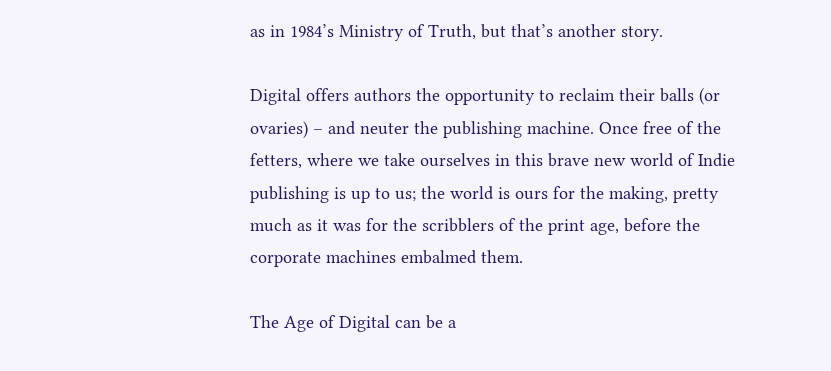as in 1984’s Ministry of Truth, but that’s another story.

Digital offers authors the opportunity to reclaim their balls (or ovaries) – and neuter the publishing machine. Once free of the fetters, where we take ourselves in this brave new world of Indie publishing is up to us; the world is ours for the making, pretty much as it was for the scribblers of the print age, before the corporate machines embalmed them.

The Age of Digital can be a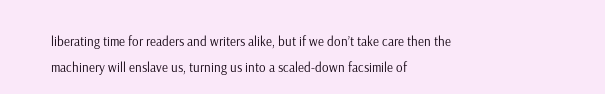liberating time for readers and writers alike, but if we don’t take care then the machinery will enslave us, turning us into a scaled-down facsimile of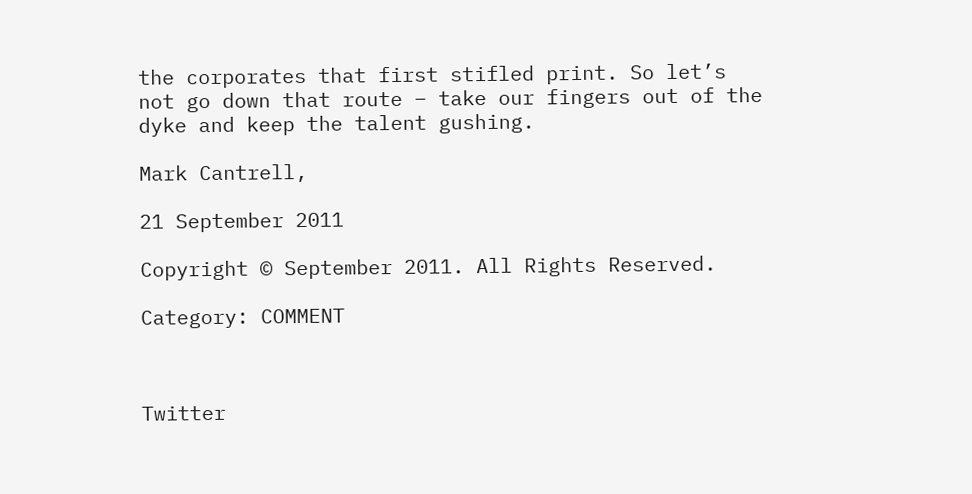the corporates that first stifled print. So let’s not go down that route – take our fingers out of the dyke and keep the talent gushing.

Mark Cantrell,

21 September 2011

Copyright © September 2011. All Rights Reserved.

Category: COMMENT



Twitter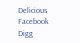Delicious Facebook Digg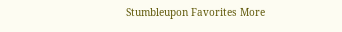Stumbleupon Favorites More